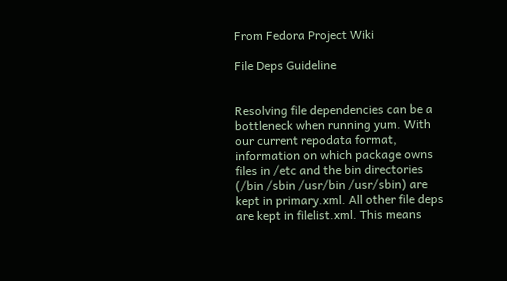From Fedora Project Wiki

File Deps Guideline


Resolving file dependencies can be a bottleneck when running yum. With our current repodata format, information on which package owns files in /etc and the bin directories (/bin /sbin /usr/bin /usr/sbin) are kept in primary.xml. All other file deps are kept in filelist.xml. This means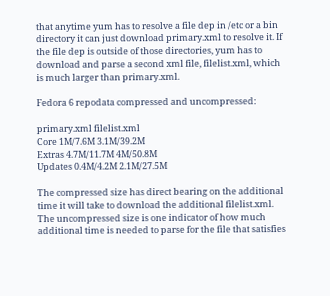that anytime yum has to resolve a file dep in /etc or a bin directory it can just download primary.xml to resolve it. If the file dep is outside of those directories, yum has to download and parse a second xml file, filelist.xml, which is much larger than primary.xml.

Fedora 6 repodata compressed and uncompressed:

primary.xml filelist.xml
Core 1M/7.6M 3.1M/39.2M
Extras 4.7M/11.7M 4M/50.8M
Updates 0.4M/4.2M 2.1M/27.5M

The compressed size has direct bearing on the additional time it will take to download the additional filelist.xml. The uncompressed size is one indicator of how much additional time is needed to parse for the file that satisfies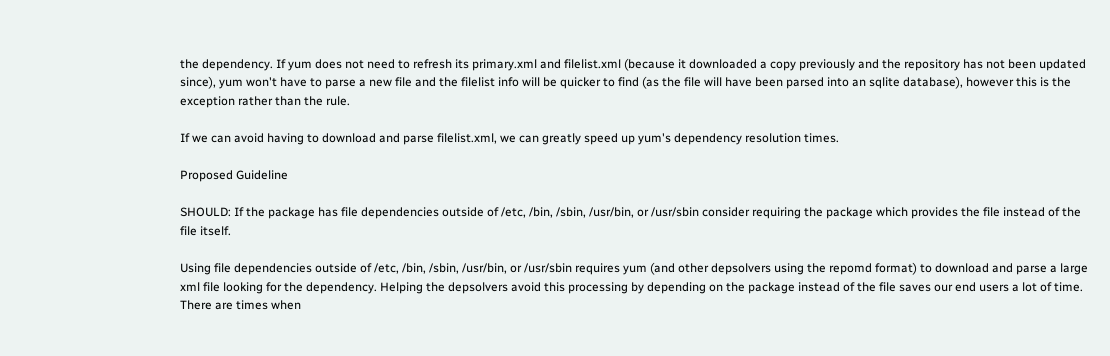the dependency. If yum does not need to refresh its primary.xml and filelist.xml (because it downloaded a copy previously and the repository has not been updated since), yum won't have to parse a new file and the filelist info will be quicker to find (as the file will have been parsed into an sqlite database), however this is the exception rather than the rule.

If we can avoid having to download and parse filelist.xml, we can greatly speed up yum's dependency resolution times.

Proposed Guideline

SHOULD: If the package has file dependencies outside of /etc, /bin, /sbin, /usr/bin, or /usr/sbin consider requiring the package which provides the file instead of the file itself.

Using file dependencies outside of /etc, /bin, /sbin, /usr/bin, or /usr/sbin requires yum (and other depsolvers using the repomd format) to download and parse a large xml file looking for the dependency. Helping the depsolvers avoid this processing by depending on the package instead of the file saves our end users a lot of time. There are times when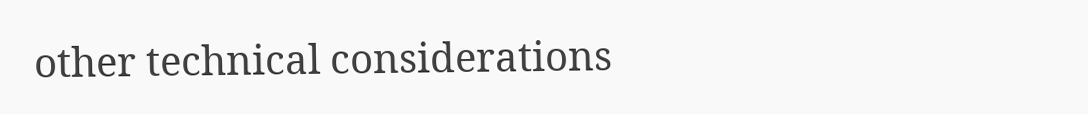other technical considerations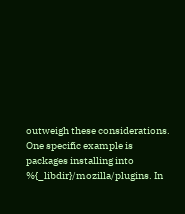outweigh these considerations. One specific example is packages installing into %{_libdir}/mozilla/plugins. In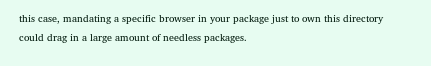this case, mandating a specific browser in your package just to own this directory could drag in a large amount of needless packages.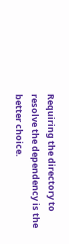Requiring the directory to resolve the dependency is the better choice.